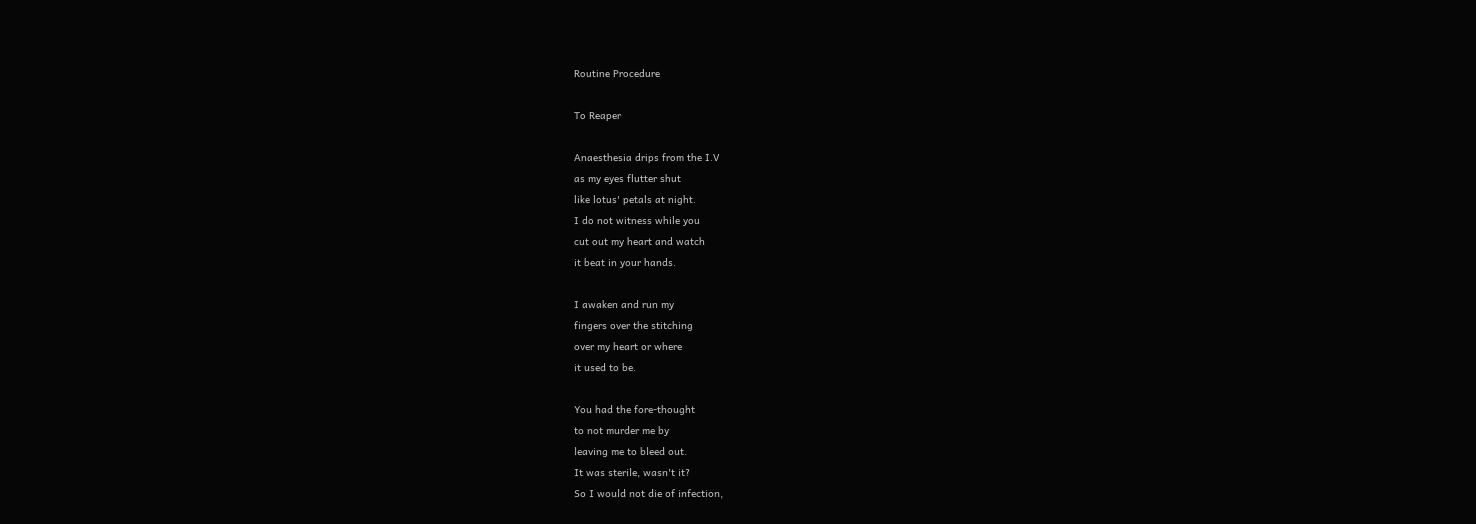Routine Procedure

To Reaper

Anaesthesia drips from the I.V
as my eyes flutter shut
like lotus' petals at night.
I do not witness while you
cut out my heart and watch
it beat in your hands.

I awaken and run my
fingers over the stitching
over my heart or where
it used to be.

You had the fore-thought
to not murder me by
leaving me to bleed out.
It was sterile, wasn't it?
So I would not die of infection,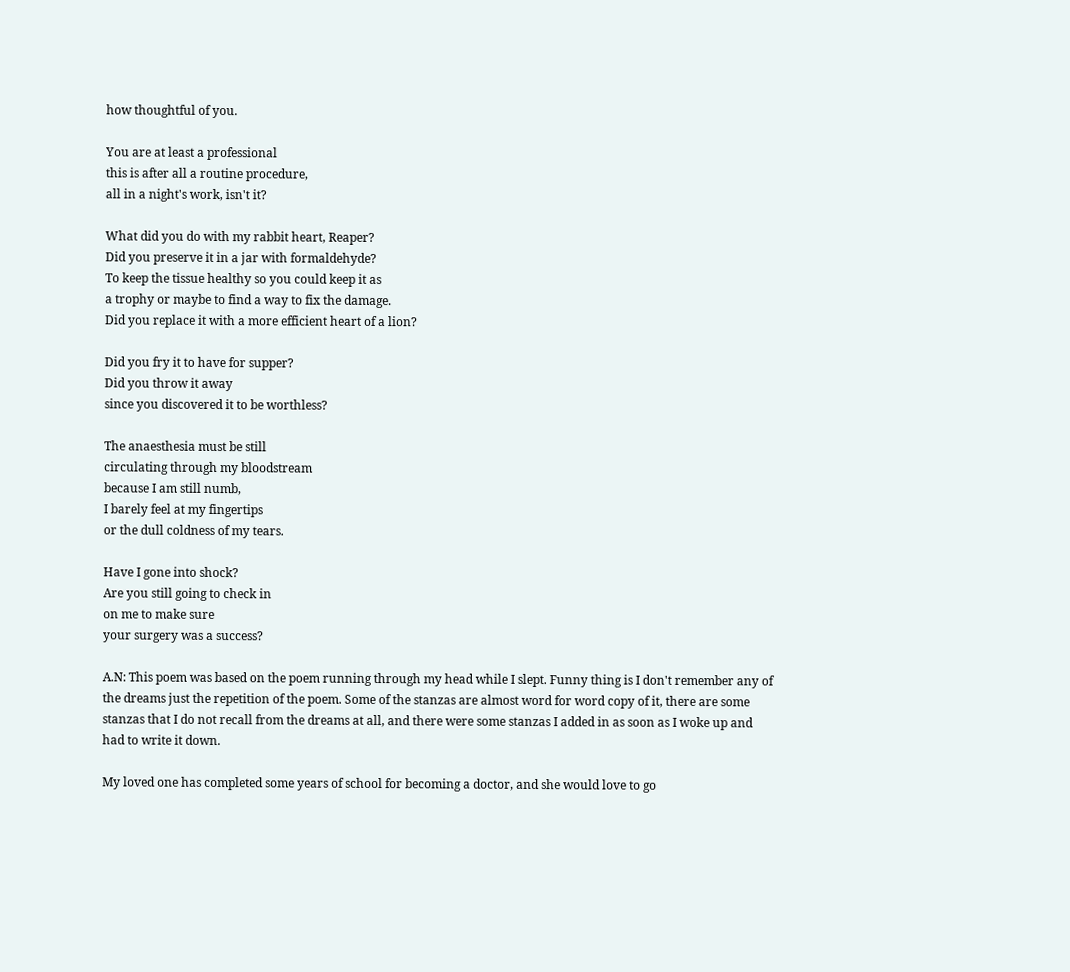how thoughtful of you.

You are at least a professional
this is after all a routine procedure,
all in a night's work, isn't it?

What did you do with my rabbit heart, Reaper?
Did you preserve it in a jar with formaldehyde?
To keep the tissue healthy so you could keep it as
a trophy or maybe to find a way to fix the damage.
Did you replace it with a more efficient heart of a lion?

Did you fry it to have for supper?
Did you throw it away
since you discovered it to be worthless?

The anaesthesia must be still
circulating through my bloodstream
because I am still numb,
I barely feel at my fingertips
or the dull coldness of my tears.

Have I gone into shock?
Are you still going to check in
on me to make sure
your surgery was a success?

A.N: This poem was based on the poem running through my head while I slept. Funny thing is I don't remember any of the dreams just the repetition of the poem. Some of the stanzas are almost word for word copy of it, there are some stanzas that I do not recall from the dreams at all, and there were some stanzas I added in as soon as I woke up and had to write it down.

My loved one has completed some years of school for becoming a doctor, and she would love to go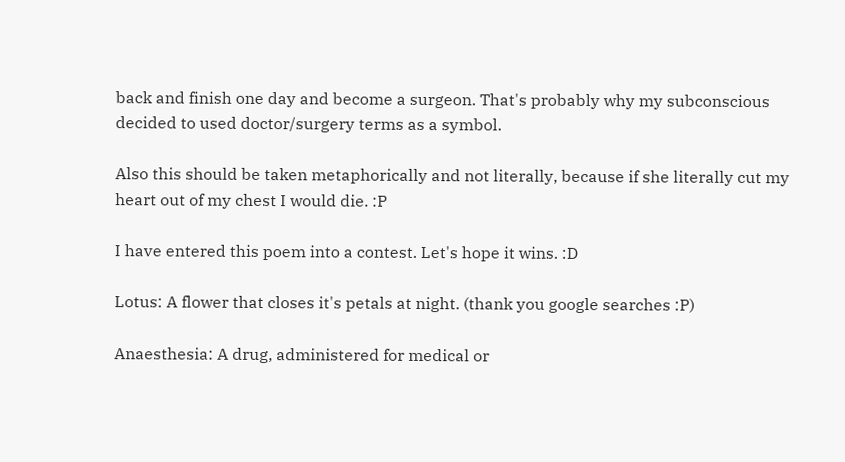back and finish one day and become a surgeon. That's probably why my subconscious decided to used doctor/surgery terms as a symbol.

Also this should be taken metaphorically and not literally, because if she literally cut my heart out of my chest I would die. :P

I have entered this poem into a contest. Let's hope it wins. :D

Lotus: A flower that closes it's petals at night. (thank you google searches :P)

Anaesthesia: A drug, administered for medical or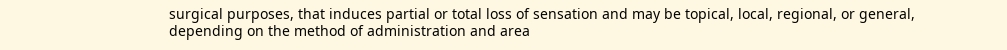surgical purposes, that induces partial or total loss of sensation and may be topical, local, regional, or general, depending on the method of administration and area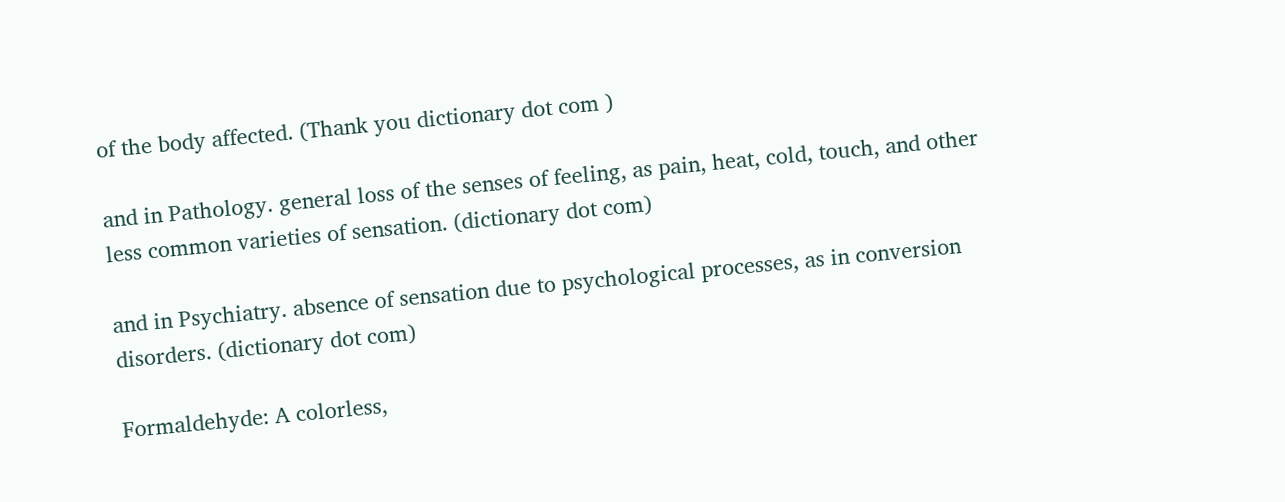of the body affected. (Thank you dictionary dot com )

and in Pathology. general loss of the senses of feeling, as pain, heat, cold, touch, and other less common varieties of sensation. (dictionary dot com)

and in Psychiatry. absence of sensation due to psychological processes, as in conversion disorders. (dictionary dot com)

Formaldehyde: A colorless,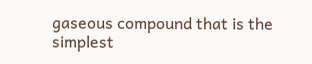gaseous compound that is the simplest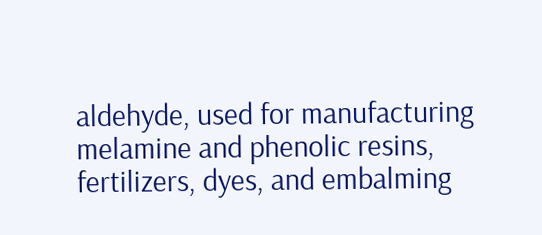aldehyde, used for manufacturing melamine and phenolic resins, fertilizers, dyes, and embalming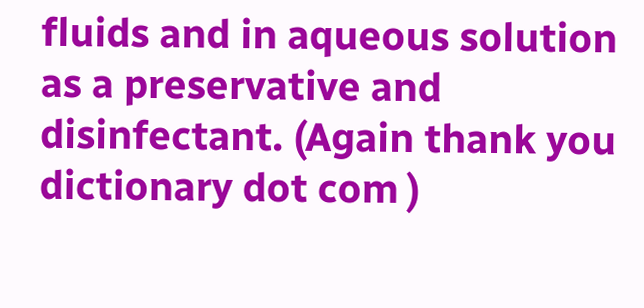fluids and in aqueous solution as a preservative and disinfectant. (Again thank you dictionary dot com )